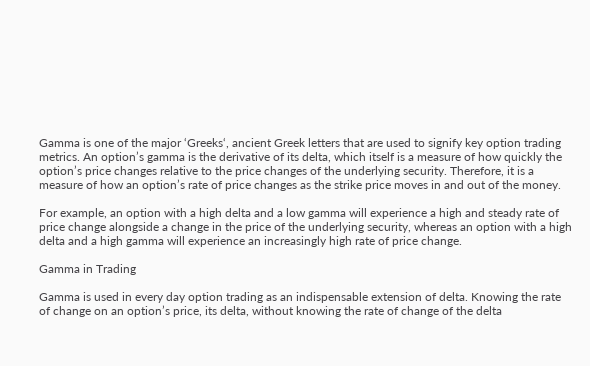Gamma is one of the major ‘Greeks‘, ancient Greek letters that are used to signify key option trading metrics. An option’s gamma is the derivative of its delta, which itself is a measure of how quickly the option’s price changes relative to the price changes of the underlying security. Therefore, it is a measure of how an option’s rate of price changes as the strike price moves in and out of the money.

For example, an option with a high delta and a low gamma will experience a high and steady rate of price change alongside a change in the price of the underlying security, whereas an option with a high delta and a high gamma will experience an increasingly high rate of price change.

Gamma in Trading

Gamma is used in every day option trading as an indispensable extension of delta. Knowing the rate of change on an option’s price, its delta, without knowing the rate of change of the delta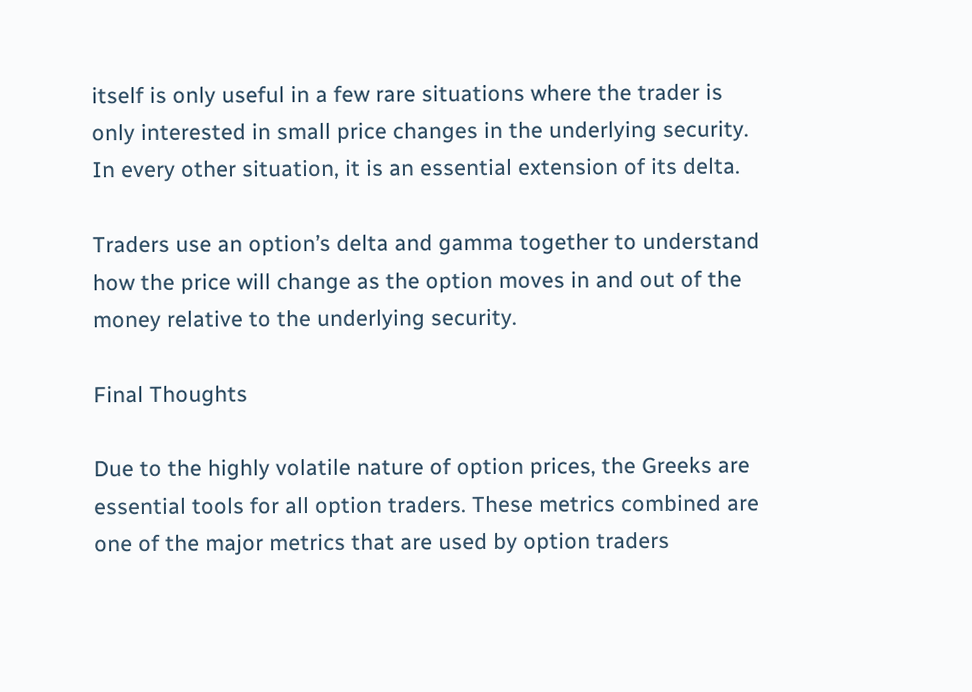itself is only useful in a few rare situations where the trader is only interested in small price changes in the underlying security. In every other situation, it is an essential extension of its delta.

Traders use an option’s delta and gamma together to understand how the price will change as the option moves in and out of the money relative to the underlying security.

Final Thoughts

Due to the highly volatile nature of option prices, the Greeks are essential tools for all option traders. These metrics combined are one of the major metrics that are used by option traders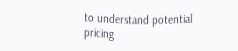to understand potential pricing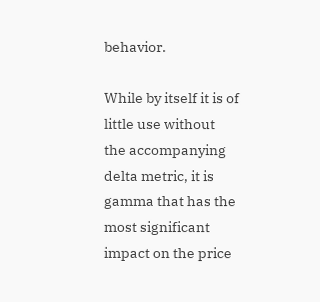behavior.

While by itself it is of little use without the accompanying delta metric, it is gamma that has the most significant impact on the price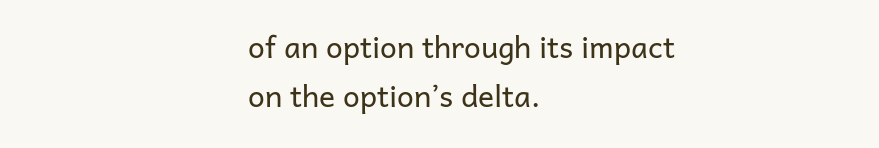of an option through its impact on the option’s delta.